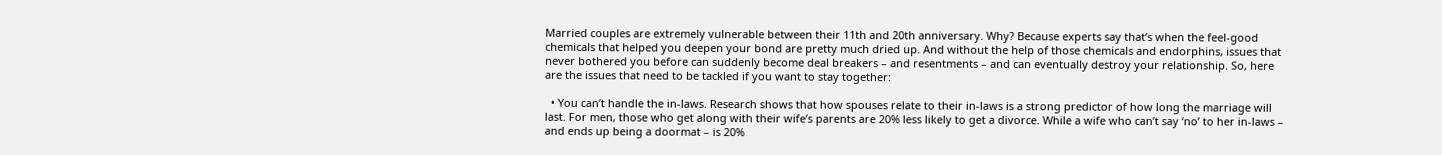Married couples are extremely vulnerable between their 11th and 20th anniversary. Why? Because experts say that’s when the feel-good chemicals that helped you deepen your bond are pretty much dried up. And without the help of those chemicals and endorphins, issues that never bothered you before can suddenly become deal breakers – and resentments – and can eventually destroy your relationship. So, here are the issues that need to be tackled if you want to stay together:

  • You can’t handle the in-laws. Research shows that how spouses relate to their in-laws is a strong predictor of how long the marriage will last. For men, those who get along with their wife’s parents are 20% less likely to get a divorce. While a wife who can’t say ‘no’ to her in-laws – and ends up being a doormat – is 20%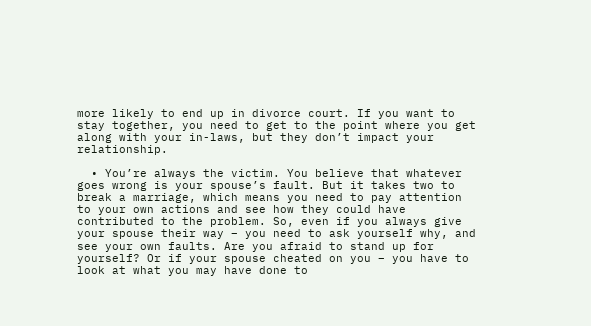more likely to end up in divorce court. If you want to stay together, you need to get to the point where you get along with your in-laws, but they don’t impact your relationship.

  • You’re always the victim. You believe that whatever goes wrong is your spouse’s fault. But it takes two to break a marriage, which means you need to pay attention to your own actions and see how they could have contributed to the problem. So, even if you always give your spouse their way – you need to ask yourself why, and see your own faults. Are you afraid to stand up for yourself? Or if your spouse cheated on you – you have to look at what you may have done to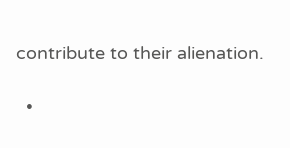contribute to their alienation.

  •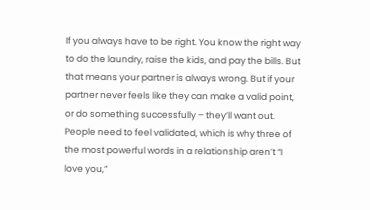If you always have to be right. You know the right way to do the laundry, raise the kids, and pay the bills. But that means your partner is always wrong. But if your partner never feels like they can make a valid point, or do something successfully – they’ll want out. People need to feel validated, which is why three of the most powerful words in a relationship aren’t “I love you,”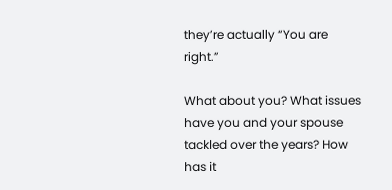they’re actually “You are right.”

What about you? What issues have you and your spouse tackled over the years? How has it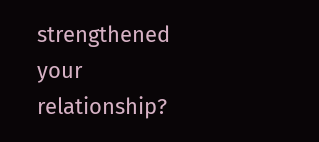strengthened your relationship?